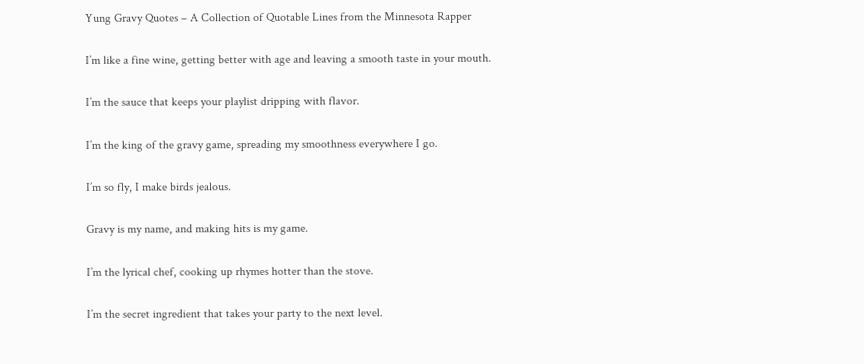Yung Gravy Quotes – A Collection of Quotable Lines from the Minnesota Rapper

I’m like a fine wine, getting better with age and leaving a smooth taste in your mouth.

I’m the sauce that keeps your playlist dripping with flavor.

I’m the king of the gravy game, spreading my smoothness everywhere I go.

I’m so fly, I make birds jealous.

Gravy is my name, and making hits is my game.

I’m the lyrical chef, cooking up rhymes hotter than the stove.

I’m the secret ingredient that takes your party to the next level.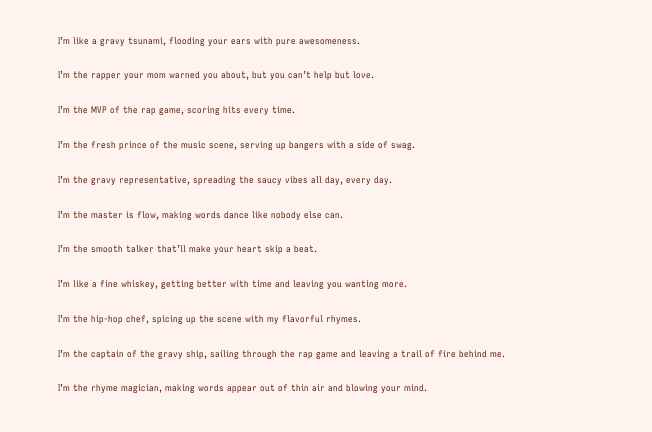I’m like a gravy tsunami, flooding your ears with pure awesomeness.

I’m the rapper your mom warned you about, but you can’t help but love.

I’m the MVP of the rap game, scoring hits every time.

I’m the fresh prince of the music scene, serving up bangers with a side of swag.

I’m the gravy representative, spreading the saucy vibes all day, every day.

I’m the master is flow, making words dance like nobody else can.

I’m the smooth talker that’ll make your heart skip a beat.

I’m like a fine whiskey, getting better with time and leaving you wanting more.

I’m the hip-hop chef, spicing up the scene with my flavorful rhymes.

I’m the captain of the gravy ship, sailing through the rap game and leaving a trail of fire behind me.

I’m the rhyme magician, making words appear out of thin air and blowing your mind.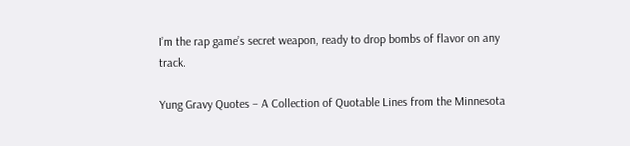I’m the rap game’s secret weapon, ready to drop bombs of flavor on any track.

Yung Gravy Quotes – A Collection of Quotable Lines from the Minnesota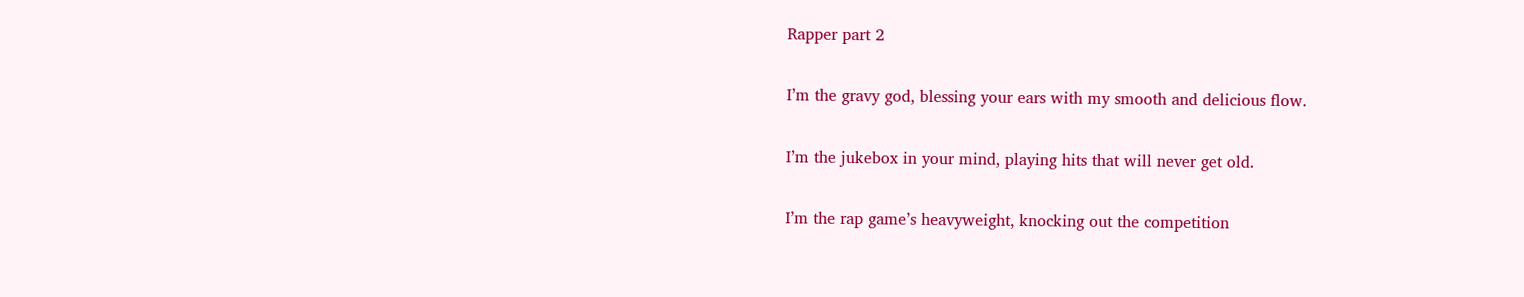Rapper part 2

I’m the gravy god, blessing your ears with my smooth and delicious flow.

I’m the jukebox in your mind, playing hits that will never get old.

I’m the rap game’s heavyweight, knocking out the competition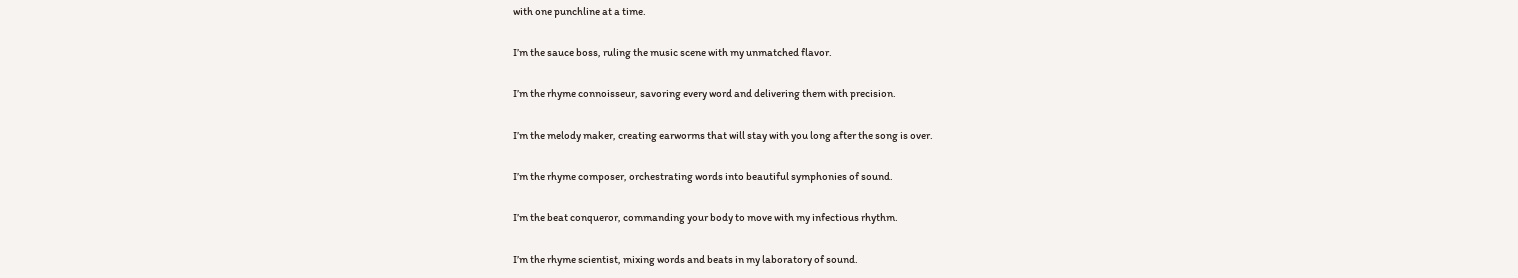with one punchline at a time.

I’m the sauce boss, ruling the music scene with my unmatched flavor.

I’m the rhyme connoisseur, savoring every word and delivering them with precision.

I’m the melody maker, creating earworms that will stay with you long after the song is over.

I’m the rhyme composer, orchestrating words into beautiful symphonies of sound.

I’m the beat conqueror, commanding your body to move with my infectious rhythm.

I’m the rhyme scientist, mixing words and beats in my laboratory of sound.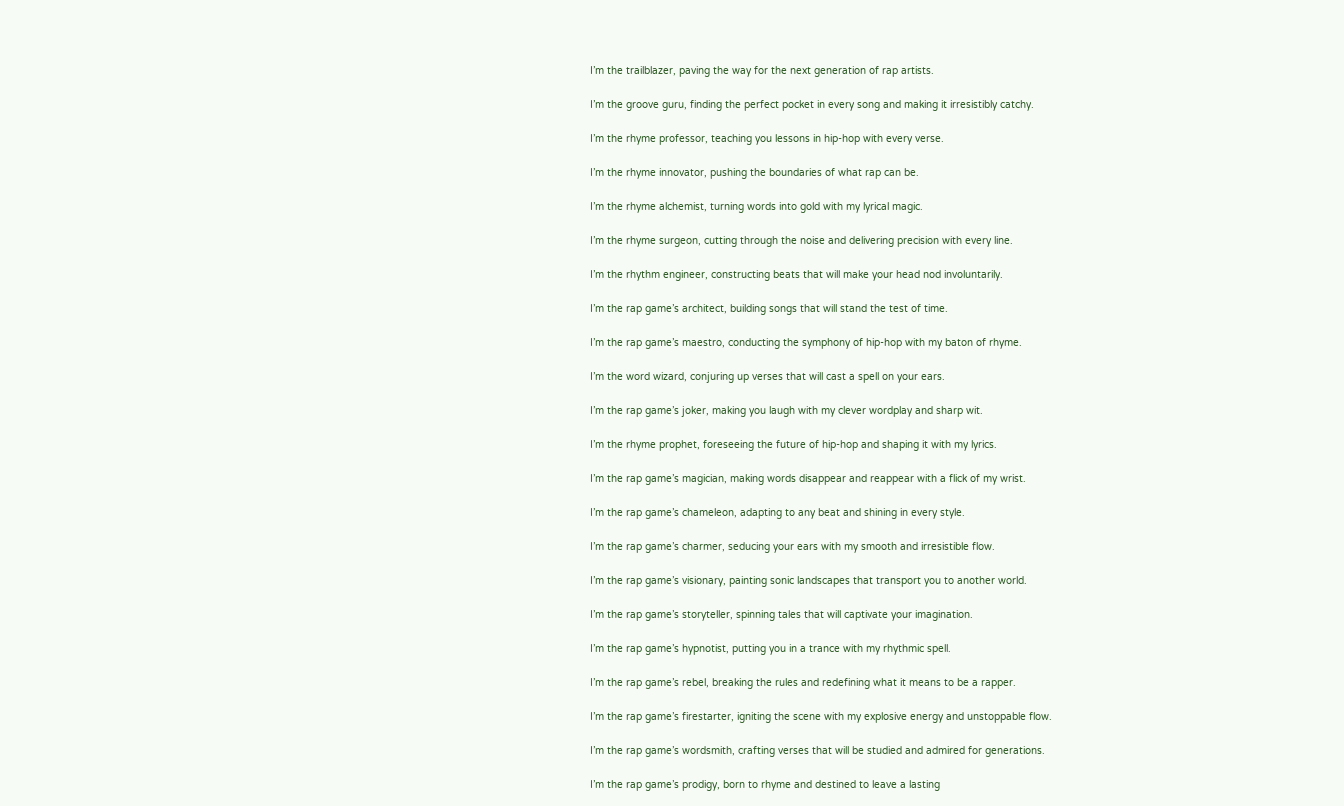I’m the trailblazer, paving the way for the next generation of rap artists.

I’m the groove guru, finding the perfect pocket in every song and making it irresistibly catchy.

I’m the rhyme professor, teaching you lessons in hip-hop with every verse.

I’m the rhyme innovator, pushing the boundaries of what rap can be.

I’m the rhyme alchemist, turning words into gold with my lyrical magic.

I’m the rhyme surgeon, cutting through the noise and delivering precision with every line.

I’m the rhythm engineer, constructing beats that will make your head nod involuntarily.

I’m the rap game’s architect, building songs that will stand the test of time.

I’m the rap game’s maestro, conducting the symphony of hip-hop with my baton of rhyme.

I’m the word wizard, conjuring up verses that will cast a spell on your ears.

I’m the rap game’s joker, making you laugh with my clever wordplay and sharp wit.

I’m the rhyme prophet, foreseeing the future of hip-hop and shaping it with my lyrics.

I’m the rap game’s magician, making words disappear and reappear with a flick of my wrist.

I’m the rap game’s chameleon, adapting to any beat and shining in every style.

I’m the rap game’s charmer, seducing your ears with my smooth and irresistible flow.

I’m the rap game’s visionary, painting sonic landscapes that transport you to another world.

I’m the rap game’s storyteller, spinning tales that will captivate your imagination.

I’m the rap game’s hypnotist, putting you in a trance with my rhythmic spell.

I’m the rap game’s rebel, breaking the rules and redefining what it means to be a rapper.

I’m the rap game’s firestarter, igniting the scene with my explosive energy and unstoppable flow.

I’m the rap game’s wordsmith, crafting verses that will be studied and admired for generations.

I’m the rap game’s prodigy, born to rhyme and destined to leave a lasting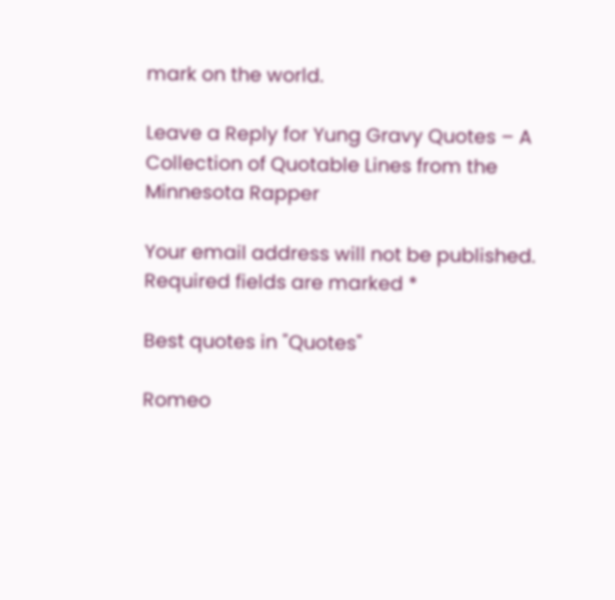mark on the world.

Leave a Reply for Yung Gravy Quotes – A Collection of Quotable Lines from the Minnesota Rapper

Your email address will not be published. Required fields are marked *

Best quotes in "Quotes"

Romeo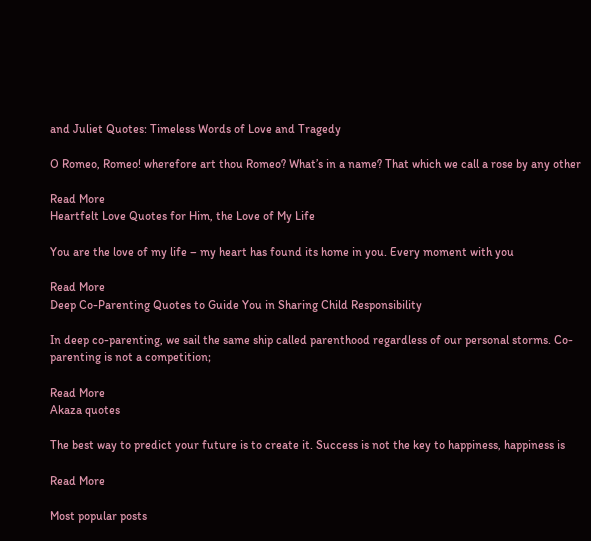and Juliet Quotes: Timeless Words of Love and Tragedy

O Romeo, Romeo! wherefore art thou Romeo? What’s in a name? That which we call a rose by any other

Read More
Heartfelt Love Quotes for Him, the Love of My Life

You are the love of my life – my heart has found its home in you. Every moment with you

Read More
Deep Co-Parenting Quotes to Guide You in Sharing Child Responsibility

In deep co-parenting, we sail the same ship called parenthood regardless of our personal storms. Co-parenting is not a competition;

Read More
Akaza quotes

The best way to predict your future is to create it. Success is not the key to happiness, happiness is

Read More

Most popular posts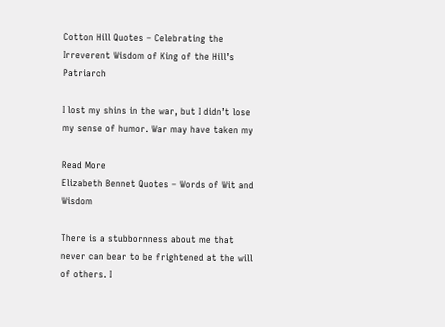Cotton Hill Quotes – Celebrating the Irreverent Wisdom of King of the Hill’s Patriarch

I lost my shins in the war, but I didn’t lose my sense of humor. War may have taken my

Read More
Elizabeth Bennet Quotes – Words of Wit and Wisdom

There is a stubbornness about me that never can bear to be frightened at the will of others. I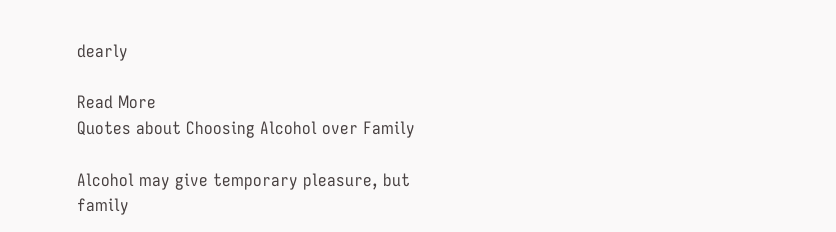dearly

Read More
Quotes about Choosing Alcohol over Family

Alcohol may give temporary pleasure, but family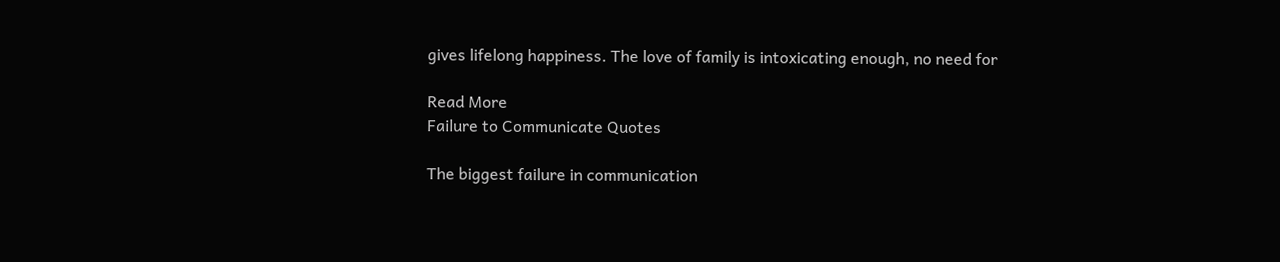gives lifelong happiness. The love of family is intoxicating enough, no need for

Read More
Failure to Communicate Quotes

The biggest failure in communication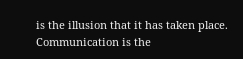is the illusion that it has taken place. Communication is the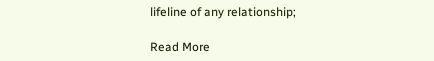lifeline of any relationship;

Read More